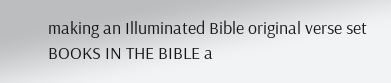making an Illuminated Bible original verse set
BOOKS IN THE BIBLE a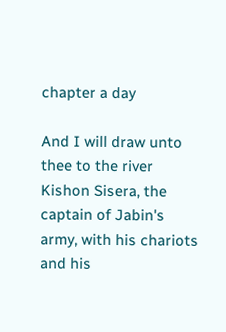chapter a day

And I will draw unto thee to the river Kishon Sisera, the captain of Jabin's army, with his chariots and his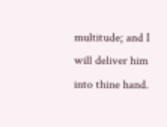multitude; and I will deliver him into thine hand.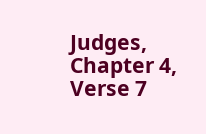Judges, Chapter 4, Verse 7